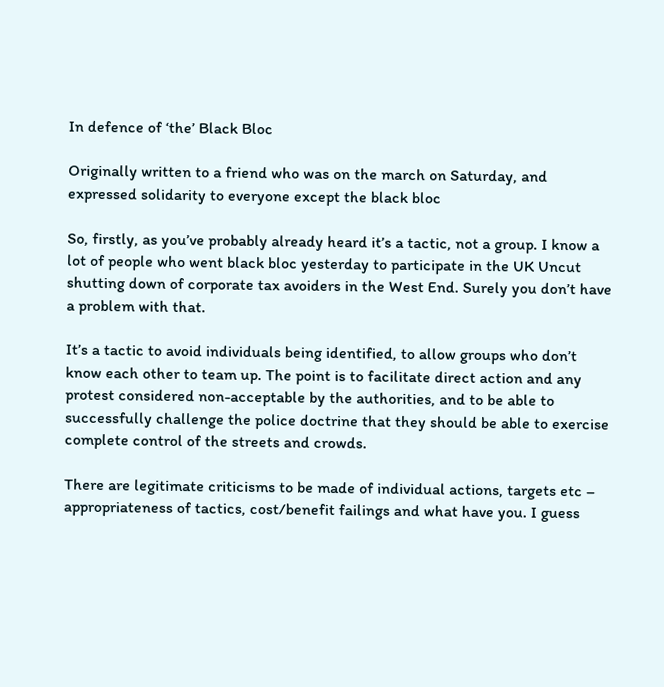In defence of ‘the’ Black Bloc

Originally written to a friend who was on the march on Saturday, and expressed solidarity to everyone except the black bloc

So, firstly, as you’ve probably already heard it’s a tactic, not a group. I know a lot of people who went black bloc yesterday to participate in the UK Uncut shutting down of corporate tax avoiders in the West End. Surely you don’t have a problem with that.

It’s a tactic to avoid individuals being identified, to allow groups who don’t know each other to team up. The point is to facilitate direct action and any protest considered non-acceptable by the authorities, and to be able to successfully challenge the police doctrine that they should be able to exercise complete control of the streets and crowds.

There are legitimate criticisms to be made of individual actions, targets etc – appropriateness of tactics, cost/benefit failings and what have you. I guess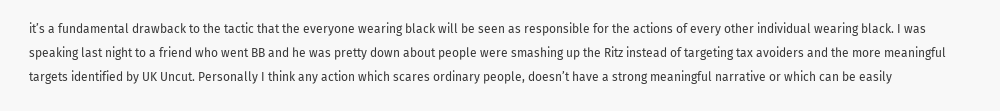it’s a fundamental drawback to the tactic that the everyone wearing black will be seen as responsible for the actions of every other individual wearing black. I was speaking last night to a friend who went BB and he was pretty down about people were smashing up the Ritz instead of targeting tax avoiders and the more meaningful targets identified by UK Uncut. Personally I think any action which scares ordinary people, doesn’t have a strong meaningful narrative or which can be easily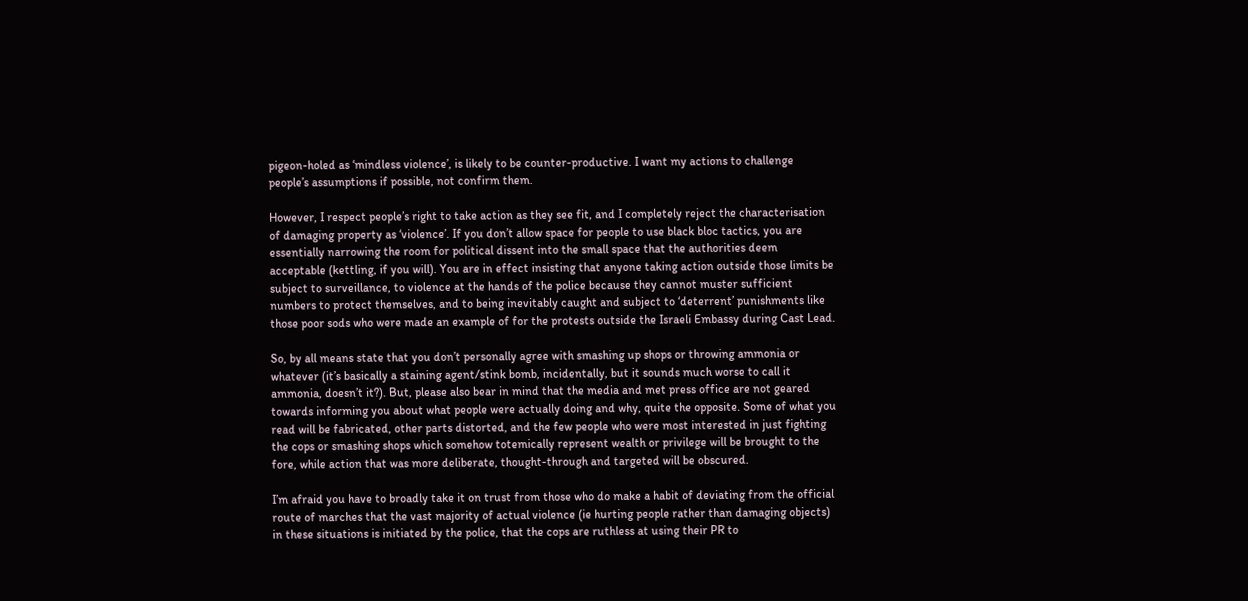pigeon-holed as ‘mindless violence’, is likely to be counter-productive. I want my actions to challenge people’s assumptions if possible, not confirm them.

However, I respect people’s right to take action as they see fit, and I completely reject the characterisation of damaging property as ‘violence’. If you don’t allow space for people to use black bloc tactics, you are essentially narrowing the room for political dissent into the small space that the authorities deem acceptable (kettling, if you will). You are in effect insisting that anyone taking action outside those limits be subject to surveillance, to violence at the hands of the police because they cannot muster sufficient numbers to protect themselves, and to being inevitably caught and subject to ‘deterrent’ punishments like those poor sods who were made an example of for the protests outside the Israeli Embassy during Cast Lead.

So, by all means state that you don’t personally agree with smashing up shops or throwing ammonia or whatever (it’s basically a staining agent/stink bomb, incidentally, but it sounds much worse to call it ammonia, doesn’t it?). But, please also bear in mind that the media and met press office are not geared towards informing you about what people were actually doing and why, quite the opposite. Some of what you read will be fabricated, other parts distorted, and the few people who were most interested in just fighting the cops or smashing shops which somehow totemically represent wealth or privilege will be brought to the fore, while action that was more deliberate, thought-through and targeted will be obscured.

I’m afraid you have to broadly take it on trust from those who do make a habit of deviating from the official route of marches that the vast majority of actual violence (ie hurting people rather than damaging objects) in these situations is initiated by the police, that the cops are ruthless at using their PR to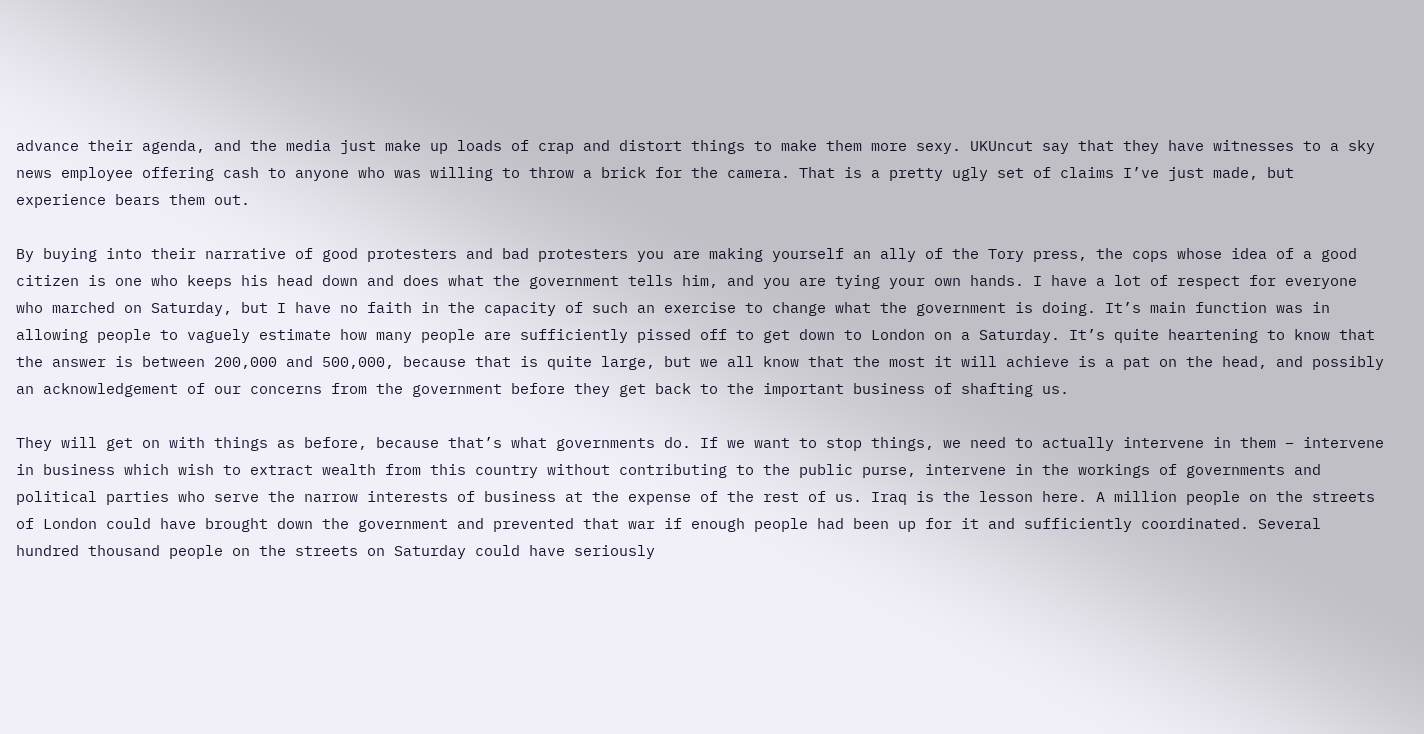advance their agenda, and the media just make up loads of crap and distort things to make them more sexy. UKUncut say that they have witnesses to a sky news employee offering cash to anyone who was willing to throw a brick for the camera. That is a pretty ugly set of claims I’ve just made, but experience bears them out.

By buying into their narrative of good protesters and bad protesters you are making yourself an ally of the Tory press, the cops whose idea of a good citizen is one who keeps his head down and does what the government tells him, and you are tying your own hands. I have a lot of respect for everyone who marched on Saturday, but I have no faith in the capacity of such an exercise to change what the government is doing. It’s main function was in allowing people to vaguely estimate how many people are sufficiently pissed off to get down to London on a Saturday. It’s quite heartening to know that the answer is between 200,000 and 500,000, because that is quite large, but we all know that the most it will achieve is a pat on the head, and possibly an acknowledgement of our concerns from the government before they get back to the important business of shafting us.

They will get on with things as before, because that’s what governments do. If we want to stop things, we need to actually intervene in them – intervene in business which wish to extract wealth from this country without contributing to the public purse, intervene in the workings of governments and political parties who serve the narrow interests of business at the expense of the rest of us. Iraq is the lesson here. A million people on the streets of London could have brought down the government and prevented that war if enough people had been up for it and sufficiently coordinated. Several hundred thousand people on the streets on Saturday could have seriously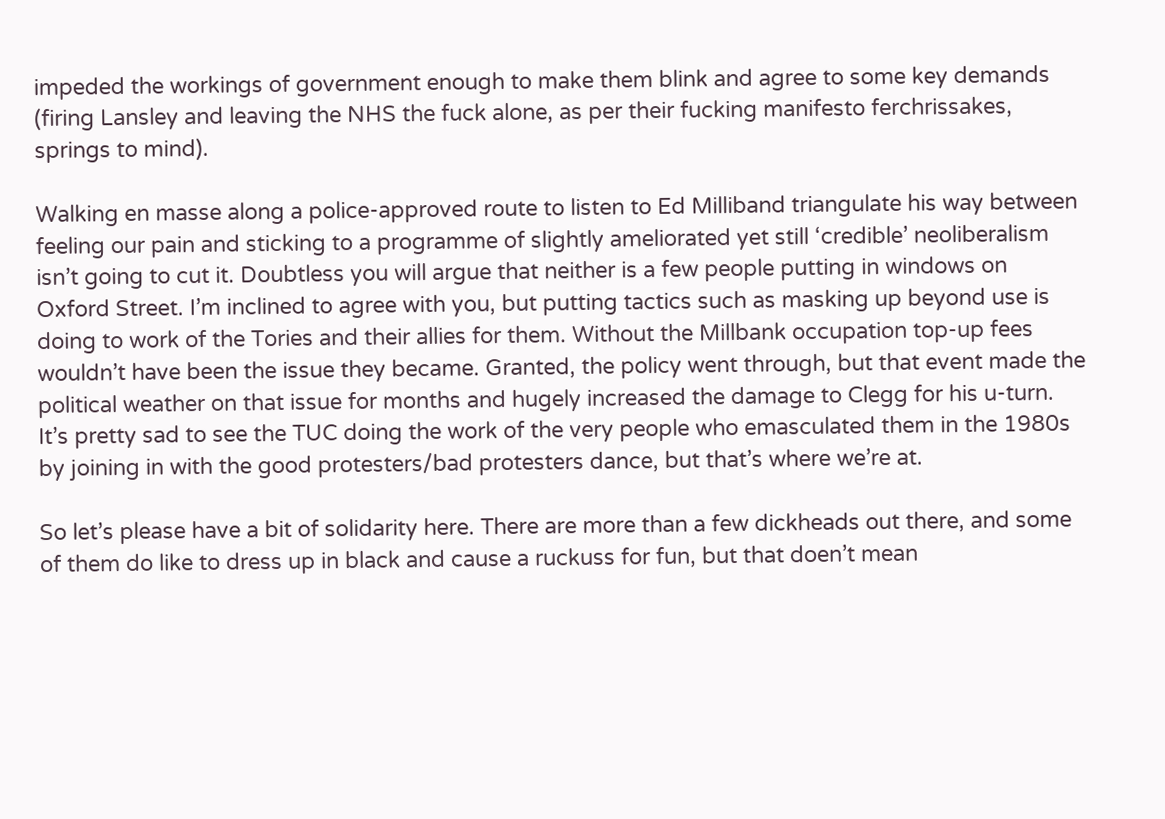impeded the workings of government enough to make them blink and agree to some key demands (firing Lansley and leaving the NHS the fuck alone, as per their fucking manifesto ferchrissakes, springs to mind).

Walking en masse along a police-approved route to listen to Ed Milliband triangulate his way between feeling our pain and sticking to a programme of slightly ameliorated yet still ‘credible’ neoliberalism isn’t going to cut it. Doubtless you will argue that neither is a few people putting in windows on Oxford Street. I’m inclined to agree with you, but putting tactics such as masking up beyond use is doing to work of the Tories and their allies for them. Without the Millbank occupation top-up fees wouldn’t have been the issue they became. Granted, the policy went through, but that event made the political weather on that issue for months and hugely increased the damage to Clegg for his u-turn. It’s pretty sad to see the TUC doing the work of the very people who emasculated them in the 1980s by joining in with the good protesters/bad protesters dance, but that’s where we’re at.

So let’s please have a bit of solidarity here. There are more than a few dickheads out there, and some of them do like to dress up in black and cause a ruckuss for fun, but that doen’t mean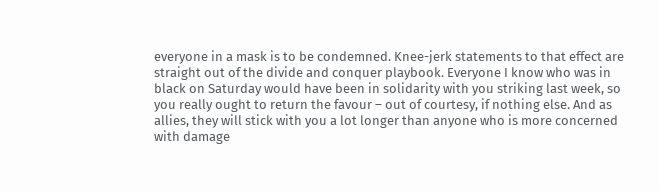everyone in a mask is to be condemned. Knee-jerk statements to that effect are straight out of the divide and conquer playbook. Everyone I know who was in black on Saturday would have been in solidarity with you striking last week, so you really ought to return the favour – out of courtesy, if nothing else. And as allies, they will stick with you a lot longer than anyone who is more concerned with damage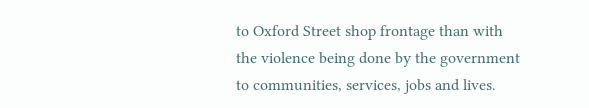to Oxford Street shop frontage than with the violence being done by the government to communities, services, jobs and lives.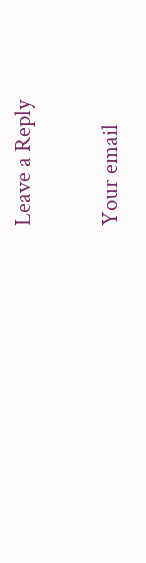Leave a Reply

Your email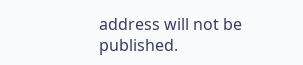address will not be published.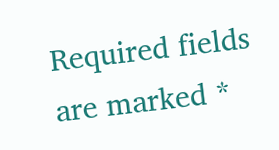Required fields are marked *